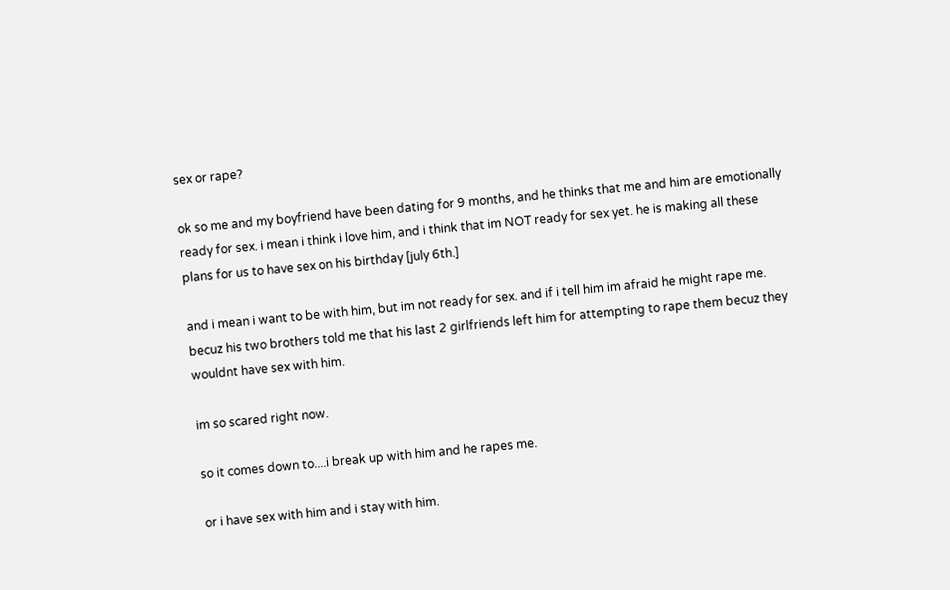sex or rape?

ok so me and my boyfriend have been dating for 9 months, and he thinks that me and him are emotionally ready for sex. i mean i think i love him, and i think that im NOT ready for sex yet. he is making all these plans for us to have sex on his birthday [july 6th.]

and i mean i want to be with him, but im not ready for sex. and if i tell him im afraid he might rape me. becuz his two brothers told me that his last 2 girlfriends left him for attempting to rape them becuz they wouldnt have sex with him.

im so scared right now.

so it comes down to....i break up with him and he rapes me.

or i have sex with him and i stay with him.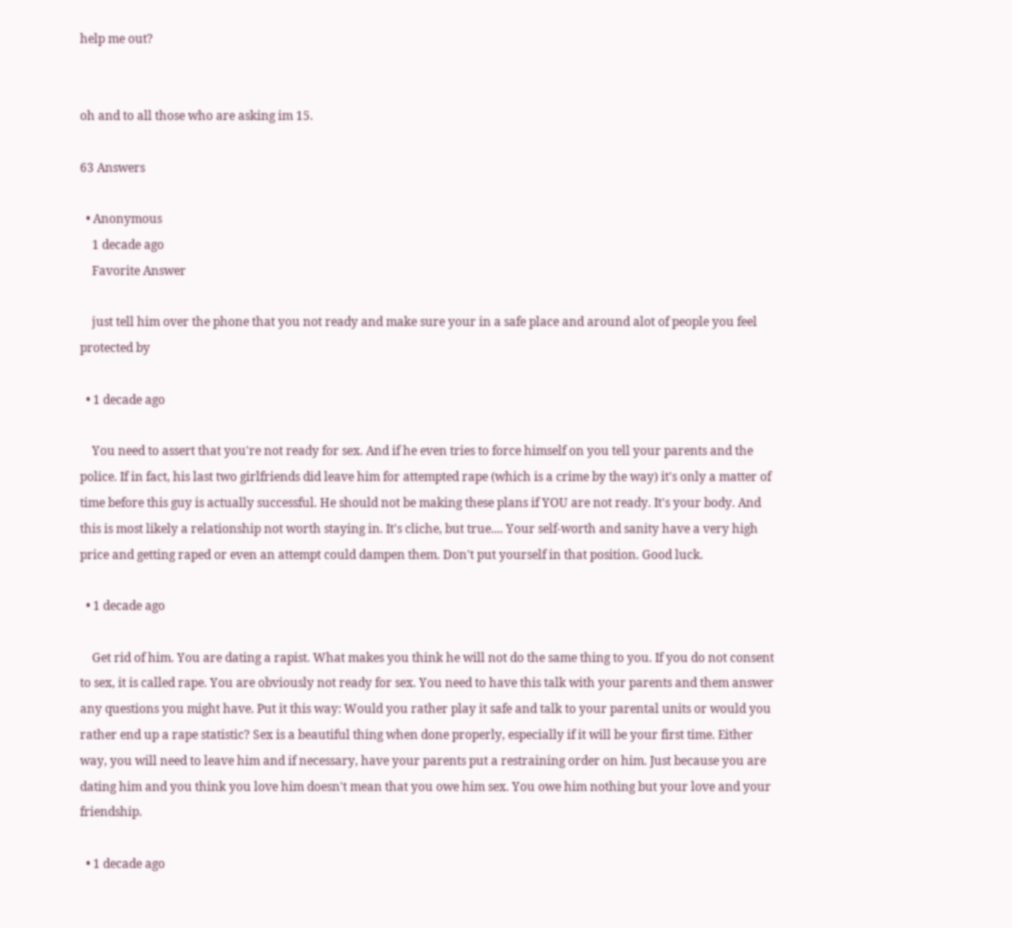help me out?


oh and to all those who are asking im 15.

63 Answers

  • Anonymous
    1 decade ago
    Favorite Answer

    just tell him over the phone that you not ready and make sure your in a safe place and around alot of people you feel protected by

  • 1 decade ago

    You need to assert that you're not ready for sex. And if he even tries to force himself on you tell your parents and the police. If in fact, his last two girlfriends did leave him for attempted rape (which is a crime by the way) it's only a matter of time before this guy is actually successful. He should not be making these plans if YOU are not ready. It's your body. And this is most likely a relationship not worth staying in. It's cliche, but true.... Your self-worth and sanity have a very high price and getting raped or even an attempt could dampen them. Don't put yourself in that position. Good luck.

  • 1 decade ago

    Get rid of him. You are dating a rapist. What makes you think he will not do the same thing to you. If you do not consent to sex, it is called rape. You are obviously not ready for sex. You need to have this talk with your parents and them answer any questions you might have. Put it this way: Would you rather play it safe and talk to your parental units or would you rather end up a rape statistic? Sex is a beautiful thing when done properly, especially if it will be your first time. Either way, you will need to leave him and if necessary, have your parents put a restraining order on him. Just because you are dating him and you think you love him doesn't mean that you owe him sex. You owe him nothing but your love and your friendship.

  • 1 decade ago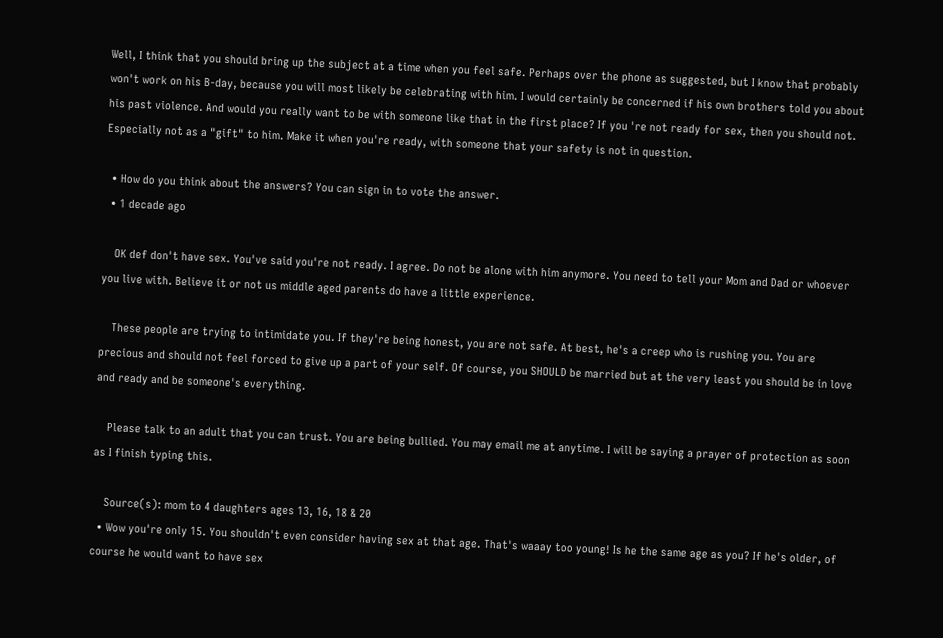Well, I think that you should bring up the subject at a time when you feel safe. Perhaps over the phone as suggested, but I know that probably won't work on his B-day, because you will most likely be celebrating with him. I would certainly be concerned if his own brothers told you about his past violence. And would you really want to be with someone like that in the first place? If you 're not ready for sex, then you should not. Especially not as a "gift" to him. Make it when you're ready, with someone that your safety is not in question.

  • How do you think about the answers? You can sign in to vote the answer.
  • 1 decade ago

    OK def don't have sex. You've said you're not ready. I agree. Do not be alone with him anymore. You need to tell your Mom and Dad or whoever you live with. Believe it or not us middle aged parents do have a little experience.

    These people are trying to intimidate you. If they're being honest, you are not safe. At best, he's a creep who is rushing you. You are precious and should not feel forced to give up a part of your self. Of course, you SHOULD be married but at the very least you should be in love and ready and be someone's everything.

    Please talk to an adult that you can trust. You are being bullied. You may email me at anytime. I will be saying a prayer of protection as soon as I finish typing this.

    Source(s): mom to 4 daughters ages 13, 16, 18 & 20
  • Wow you're only 15. You shouldn't even consider having sex at that age. That's waaay too young! Is he the same age as you? If he's older, of course he would want to have sex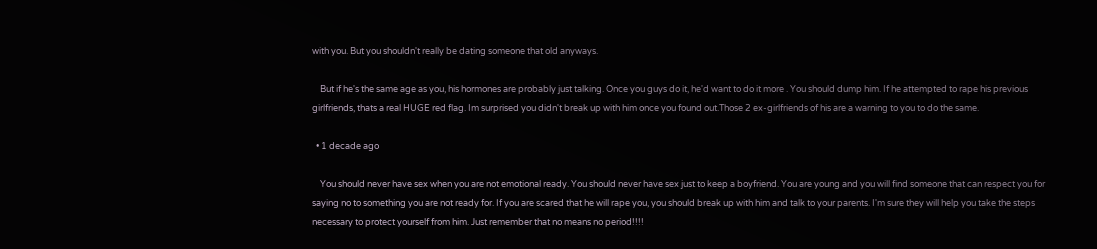with you. But you shouldn't really be dating someone that old anyways.

    But if he's the same age as you, his hormones are probably just talking. Once you guys do it, he'd want to do it more . You should dump him. If he attempted to rape his previous girlfriends, thats a real HUGE red flag. Im surprised you didn't break up with him once you found out.Those 2 ex-girlfriends of his are a warning to you to do the same.

  • 1 decade ago

    You should never have sex when you are not emotional ready. You should never have sex just to keep a boyfriend. You are young and you will find someone that can respect you for saying no to something you are not ready for. If you are scared that he will rape you, you should break up with him and talk to your parents. I'm sure they will help you take the steps necessary to protect yourself from him. Just remember that no means no period!!!!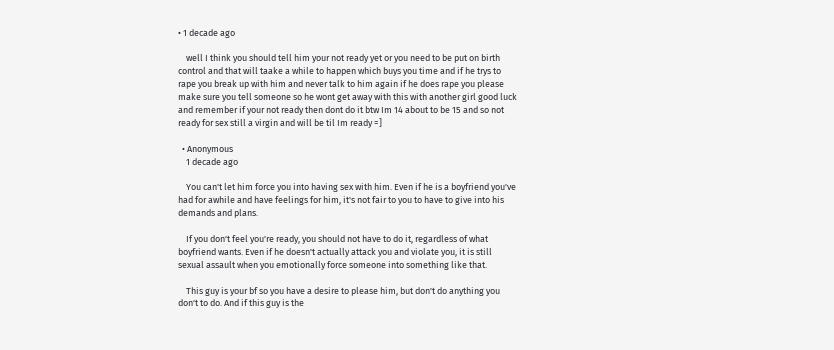• 1 decade ago

    well I think you should tell him your not ready yet or you need to be put on birth control and that will taake a while to happen which buys you time and if he trys to rape you break up with him and never talk to him again if he does rape you please make sure you tell someone so he wont get away with this with another girl good luck and remember if your not ready then dont do it btw Im 14 about to be 15 and so not ready for sex still a virgin and will be til Im ready =]

  • Anonymous
    1 decade ago

    You can't let him force you into having sex with him. Even if he is a boyfriend you've had for awhile and have feelings for him, it's not fair to you to have to give into his demands and plans.

    If you don't feel you're ready, you should not have to do it, regardless of what boyfriend wants. Even if he doesn't actually attack you and violate you, it is still sexual assault when you emotionally force someone into something like that.

    This guy is your bf so you have a desire to please him, but don't do anything you don't to do. And if this guy is the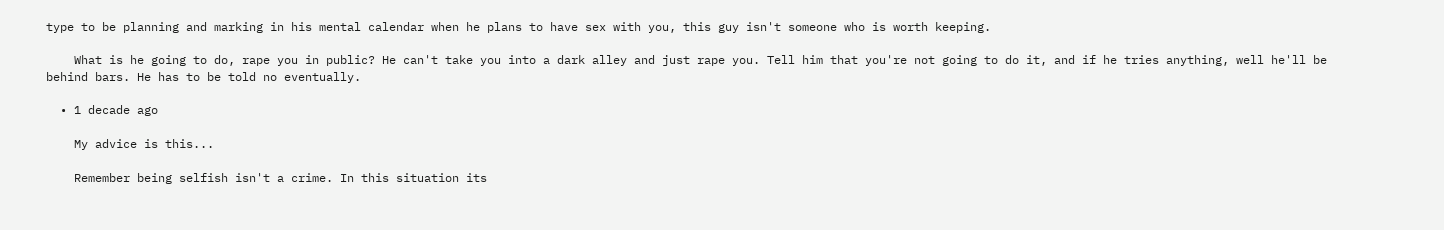type to be planning and marking in his mental calendar when he plans to have sex with you, this guy isn't someone who is worth keeping.

    What is he going to do, rape you in public? He can't take you into a dark alley and just rape you. Tell him that you're not going to do it, and if he tries anything, well he'll be behind bars. He has to be told no eventually.

  • 1 decade ago

    My advice is this...

    Remember being selfish isn't a crime. In this situation its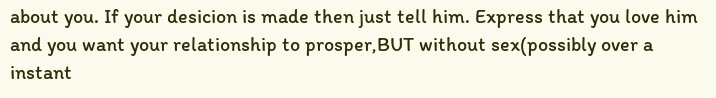about you. If your desicion is made then just tell him. Express that you love him and you want your relationship to prosper,BUT without sex(possibly over a instant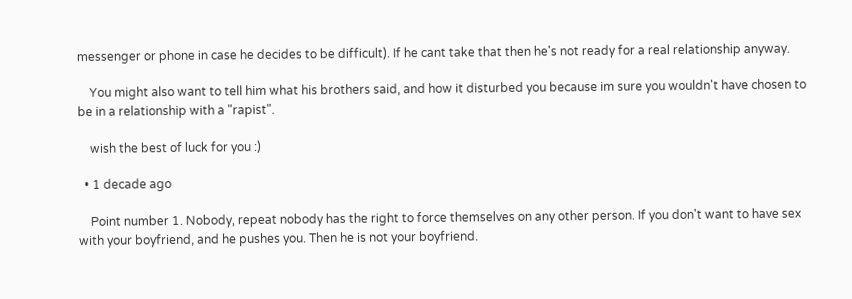messenger or phone in case he decides to be difficult). If he cant take that then he's not ready for a real relationship anyway.

    You might also want to tell him what his brothers said, and how it disturbed you because im sure you wouldn't have chosen to be in a relationship with a "rapist".

    wish the best of luck for you :)

  • 1 decade ago

    Point number 1. Nobody, repeat nobody has the right to force themselves on any other person. If you don't want to have sex with your boyfriend, and he pushes you. Then he is not your boyfriend.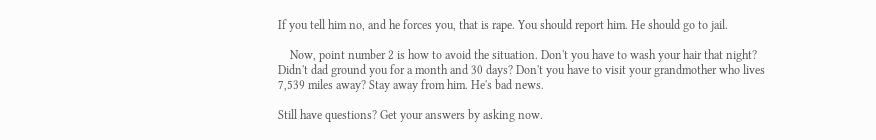If you tell him no, and he forces you, that is rape. You should report him. He should go to jail.

    Now, point number 2 is how to avoid the situation. Don't you have to wash your hair that night? Didn't dad ground you for a month and 30 days? Don't you have to visit your grandmother who lives 7,539 miles away? Stay away from him. He's bad news.

Still have questions? Get your answers by asking now.